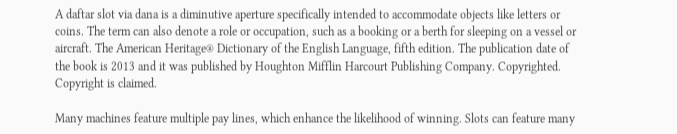A daftar slot via dana is a diminutive aperture specifically intended to accommodate objects like letters or coins. The term can also denote a role or occupation, such as a booking or a berth for sleeping on a vessel or aircraft. The American Heritage® Dictionary of the English Language, fifth edition. The publication date of the book is 2013 and it was published by Houghton Mifflin Harcourt Publishing Company. Copyrighted. Copyright is claimed.

Many machines feature multiple pay lines, which enhance the likelihood of winning. Slots can feature many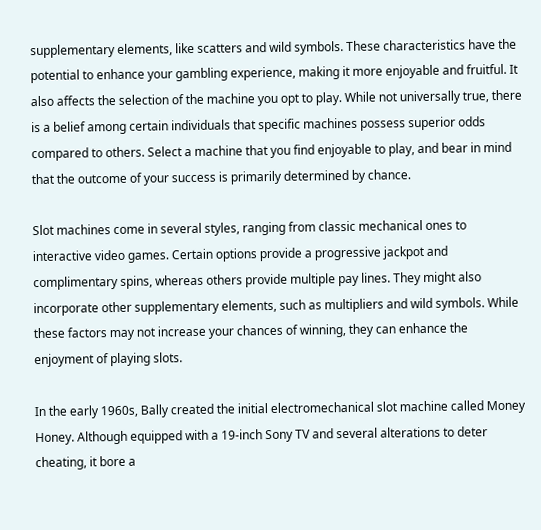supplementary elements, like scatters and wild symbols. These characteristics have the potential to enhance your gambling experience, making it more enjoyable and fruitful. It also affects the selection of the machine you opt to play. While not universally true, there is a belief among certain individuals that specific machines possess superior odds compared to others. Select a machine that you find enjoyable to play, and bear in mind that the outcome of your success is primarily determined by chance.

Slot machines come in several styles, ranging from classic mechanical ones to interactive video games. Certain options provide a progressive jackpot and complimentary spins, whereas others provide multiple pay lines. They might also incorporate other supplementary elements, such as multipliers and wild symbols. While these factors may not increase your chances of winning, they can enhance the enjoyment of playing slots.

In the early 1960s, Bally created the initial electromechanical slot machine called Money Honey. Although equipped with a 19-inch Sony TV and several alterations to deter cheating, it bore a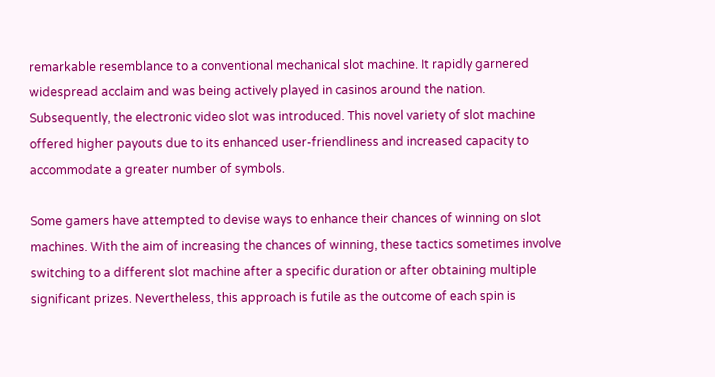remarkable resemblance to a conventional mechanical slot machine. It rapidly garnered widespread acclaim and was being actively played in casinos around the nation. Subsequently, the electronic video slot was introduced. This novel variety of slot machine offered higher payouts due to its enhanced user-friendliness and increased capacity to accommodate a greater number of symbols.

Some gamers have attempted to devise ways to enhance their chances of winning on slot machines. With the aim of increasing the chances of winning, these tactics sometimes involve switching to a different slot machine after a specific duration or after obtaining multiple significant prizes. Nevertheless, this approach is futile as the outcome of each spin is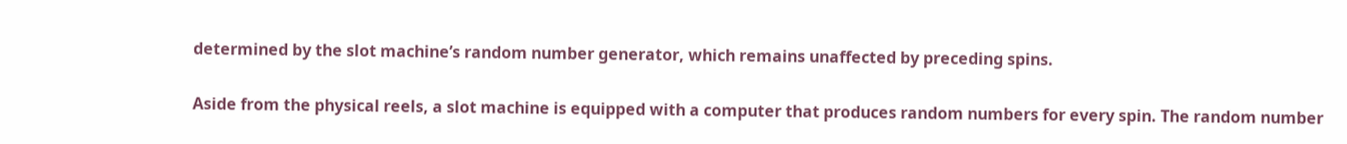determined by the slot machine’s random number generator, which remains unaffected by preceding spins.

Aside from the physical reels, a slot machine is equipped with a computer that produces random numbers for every spin. The random number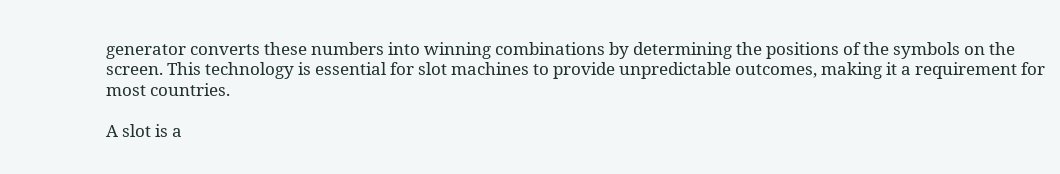generator converts these numbers into winning combinations by determining the positions of the symbols on the screen. This technology is essential for slot machines to provide unpredictable outcomes, making it a requirement for most countries.

A slot is a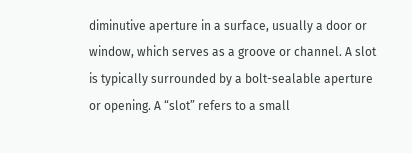diminutive aperture in a surface, usually a door or window, which serves as a groove or channel. A slot is typically surrounded by a bolt-sealable aperture or opening. A “slot” refers to a small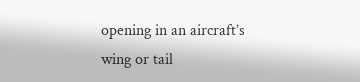opening in an aircraft’s wing or tail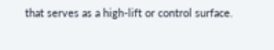that serves as a high-lift or control surface.